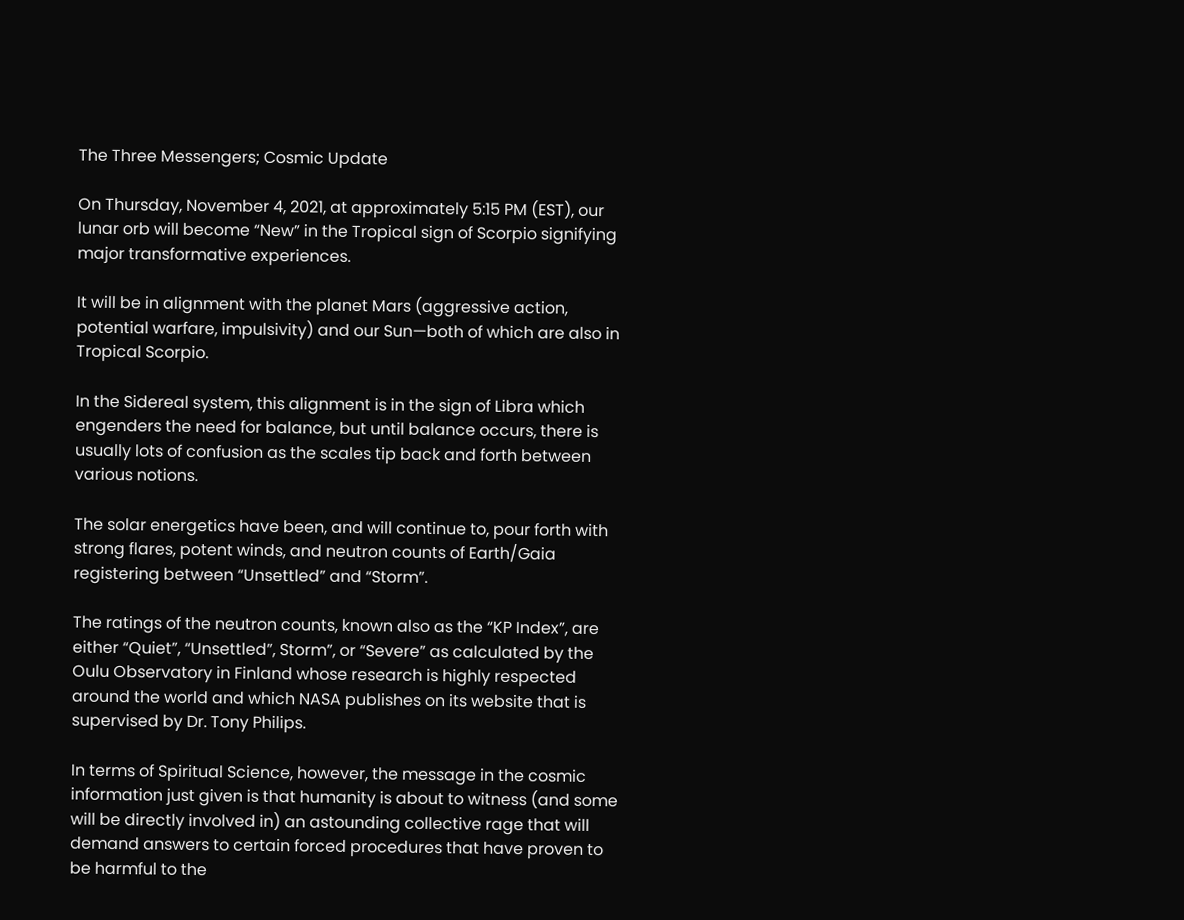The Three Messengers; Cosmic Update

On Thursday, November 4, 2021, at approximately 5:15 PM (EST), our lunar orb will become “New” in the Tropical sign of Scorpio signifying major transformative experiences.

It will be in alignment with the planet Mars (aggressive action, potential warfare, impulsivity) and our Sun—both of which are also in Tropical Scorpio.

In the Sidereal system, this alignment is in the sign of Libra which engenders the need for balance, but until balance occurs, there is usually lots of confusion as the scales tip back and forth between various notions.

The solar energetics have been, and will continue to, pour forth with strong flares, potent winds, and neutron counts of Earth/Gaia registering between “Unsettled” and “Storm”.

The ratings of the neutron counts, known also as the “KP Index”, are either “Quiet”, “Unsettled”, Storm”, or “Severe” as calculated by the Oulu Observatory in Finland whose research is highly respected around the world and which NASA publishes on its website that is supervised by Dr. Tony Philips.

In terms of Spiritual Science, however, the message in the cosmic information just given is that humanity is about to witness (and some will be directly involved in) an astounding collective rage that will demand answers to certain forced procedures that have proven to be harmful to the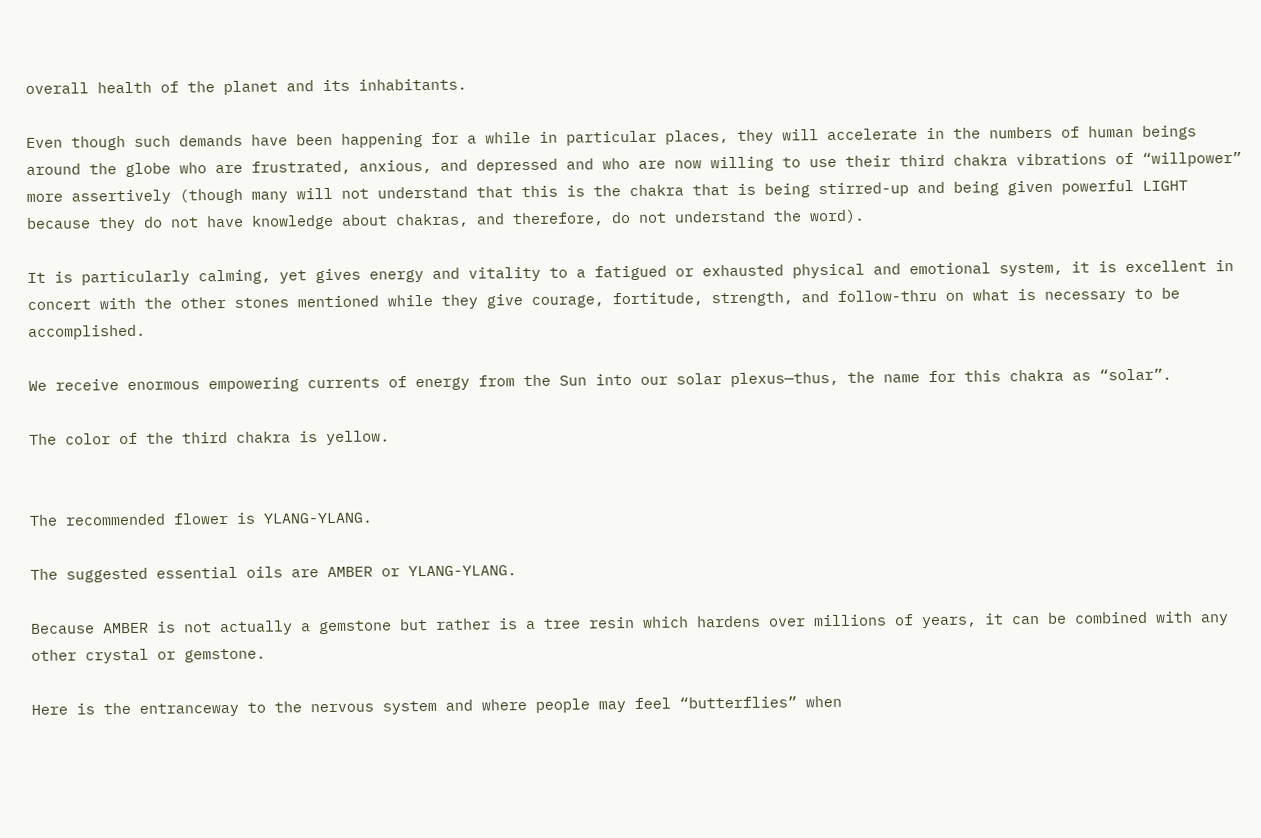overall health of the planet and its inhabitants.

Even though such demands have been happening for a while in particular places, they will accelerate in the numbers of human beings around the globe who are frustrated, anxious, and depressed and who are now willing to use their third chakra vibrations of “willpower” more assertively (though many will not understand that this is the chakra that is being stirred-up and being given powerful LIGHT because they do not have knowledge about chakras, and therefore, do not understand the word).

It is particularly calming, yet gives energy and vitality to a fatigued or exhausted physical and emotional system, it is excellent in concert with the other stones mentioned while they give courage, fortitude, strength, and follow-thru on what is necessary to be accomplished.

We receive enormous empowering currents of energy from the Sun into our solar plexus—thus, the name for this chakra as “solar”.

The color of the third chakra is yellow.


The recommended flower is YLANG-YLANG.

The suggested essential oils are AMBER or YLANG-YLANG.

Because AMBER is not actually a gemstone but rather is a tree resin which hardens over millions of years, it can be combined with any other crystal or gemstone.

Here is the entranceway to the nervous system and where people may feel “butterflies” when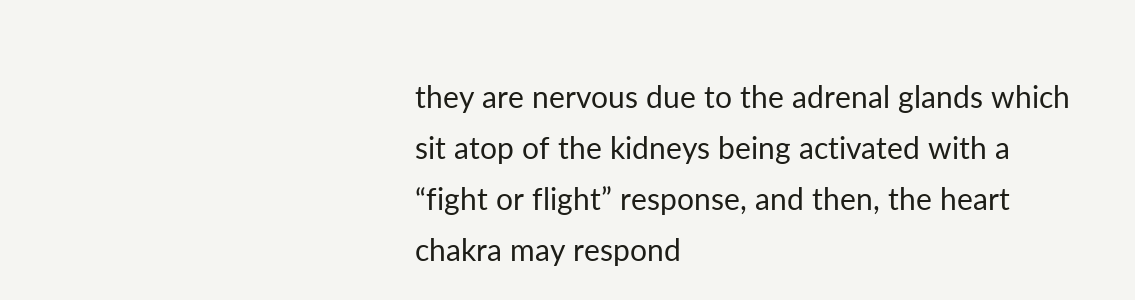they are nervous due to the adrenal glands which sit atop of the kidneys being activated with a “fight or flight” response, and then, the heart chakra may respond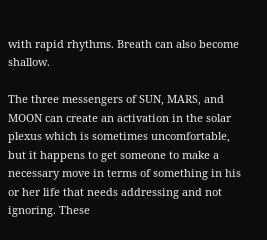with rapid rhythms. Breath can also become shallow.

The three messengers of SUN, MARS, and MOON can create an activation in the solar plexus which is sometimes uncomfortable, but it happens to get someone to make a necessary move in terms of something in his or her life that needs addressing and not ignoring. These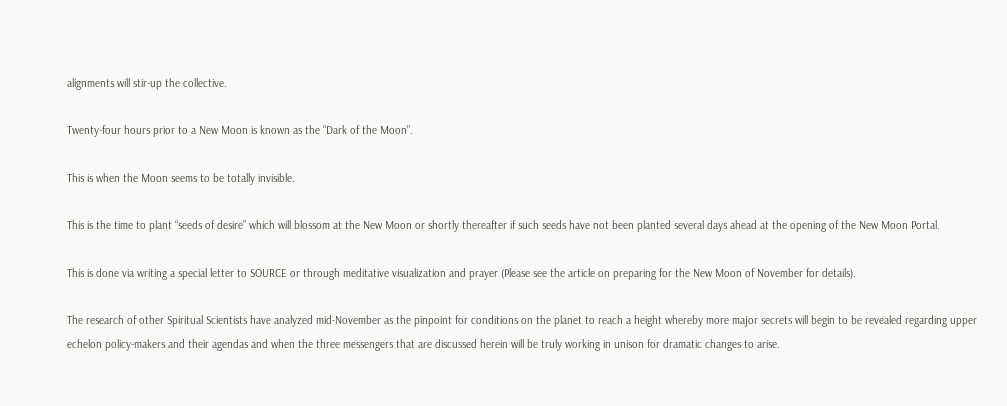alignments will stir-up the collective.

Twenty-four hours prior to a New Moon is known as the “Dark of the Moon”.

This is when the Moon seems to be totally invisible.

This is the time to plant “seeds of desire” which will blossom at the New Moon or shortly thereafter if such seeds have not been planted several days ahead at the opening of the New Moon Portal.

This is done via writing a special letter to SOURCE or through meditative visualization and prayer (Please see the article on preparing for the New Moon of November for details).

The research of other Spiritual Scientists have analyzed mid-November as the pinpoint for conditions on the planet to reach a height whereby more major secrets will begin to be revealed regarding upper echelon policy-makers and their agendas and when the three messengers that are discussed herein will be truly working in unison for dramatic changes to arise.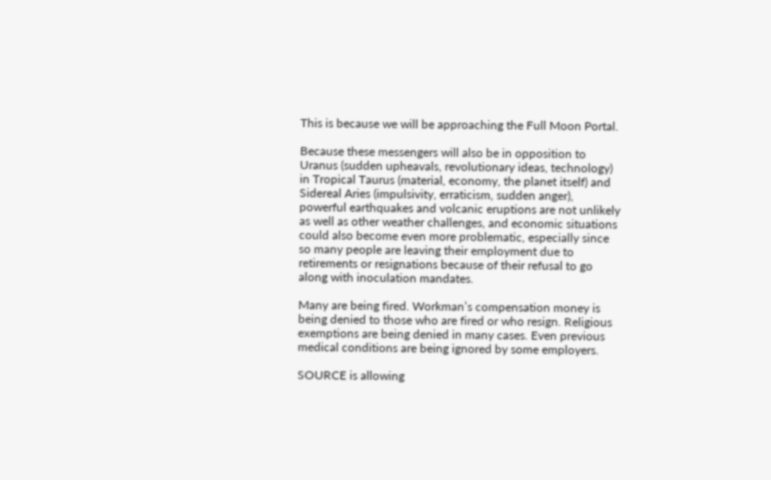This is because we will be approaching the Full Moon Portal.

Because these messengers will also be in opposition to Uranus (sudden upheavals, revolutionary ideas, technology) in Tropical Taurus (material, economy, the planet itself) and Sidereal Aries (impulsivity, erraticism, sudden anger), powerful earthquakes and volcanic eruptions are not unlikely as well as other weather challenges, and economic situations could also become even more problematic, especially since so many people are leaving their employment due to retirements or resignations because of their refusal to go along with inoculation mandates.

Many are being fired. Workman’s compensation money is being denied to those who are fired or who resign. Religious exemptions are being denied in many cases. Even previous medical conditions are being ignored by some employers.

SOURCE is allowing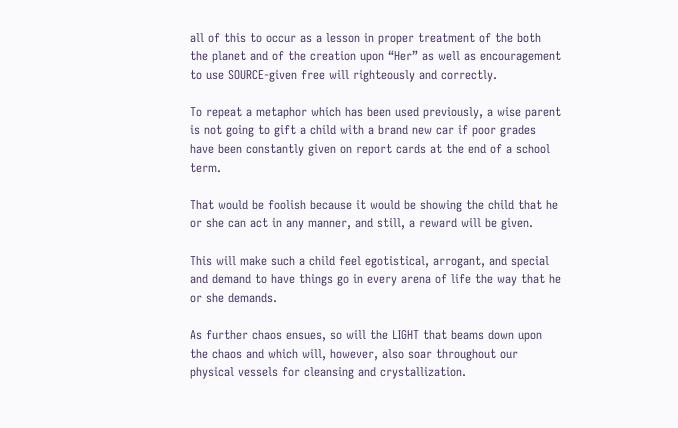all of this to occur as a lesson in proper treatment of the both the planet and of the creation upon “Her” as well as encouragement to use SOURCE-given free will righteously and correctly.

To repeat a metaphor which has been used previously, a wise parent is not going to gift a child with a brand new car if poor grades have been constantly given on report cards at the end of a school term.

That would be foolish because it would be showing the child that he or she can act in any manner, and still, a reward will be given.

This will make such a child feel egotistical, arrogant, and special and demand to have things go in every arena of life the way that he or she demands.

As further chaos ensues, so will the LIGHT that beams down upon the chaos and which will, however, also soar throughout our physical vessels for cleansing and crystallization.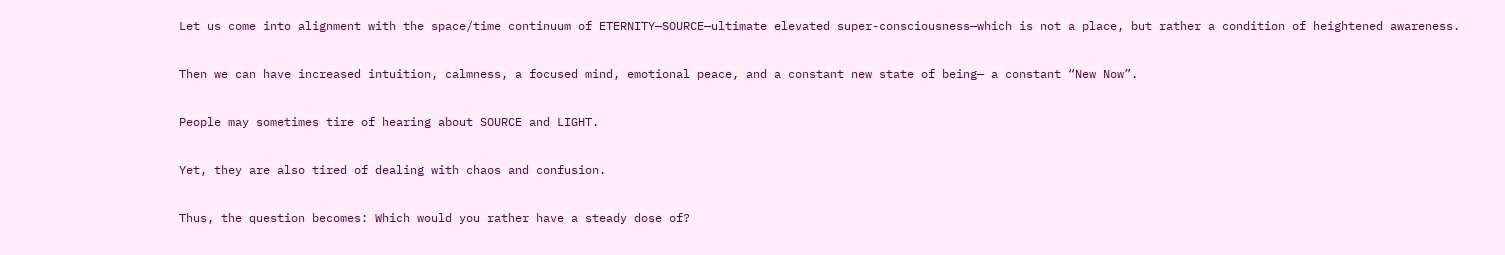Let us come into alignment with the space/time continuum of ETERNITY—SOURCE—ultimate elevated super-consciousness—which is not a place, but rather a condition of heightened awareness.

Then we can have increased intuition, calmness, a focused mind, emotional peace, and a constant new state of being— a constant “New Now”.

People may sometimes tire of hearing about SOURCE and LIGHT.

Yet, they are also tired of dealing with chaos and confusion.

Thus, the question becomes: Which would you rather have a steady dose of?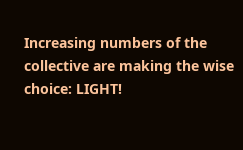Increasing numbers of the collective are making the wise choice: LIGHT!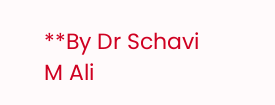**By Dr Schavi M Ali